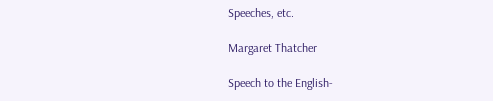Speeches, etc.

Margaret Thatcher

Speech to the English-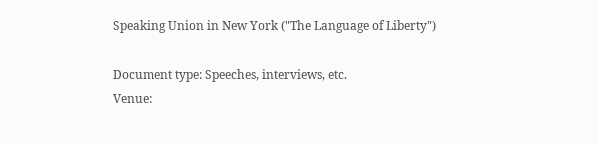Speaking Union in New York ("The Language of Liberty")

Document type: Speeches, interviews, etc.
Venue: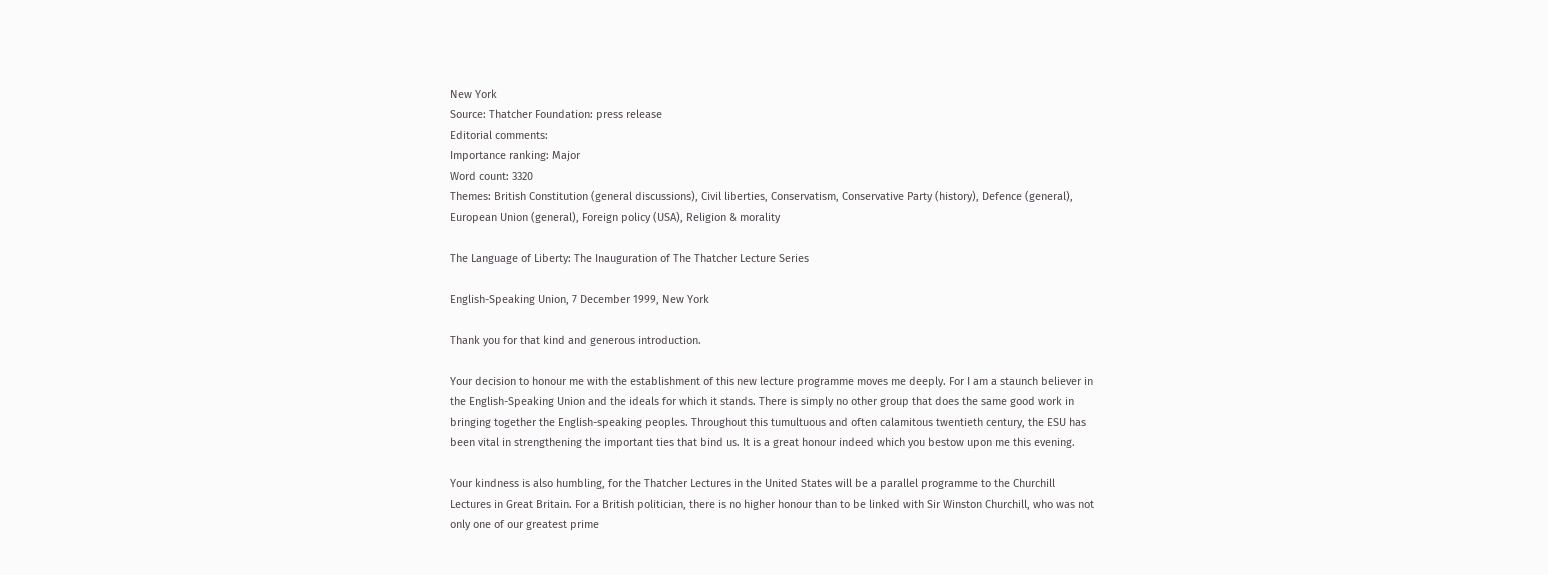New York
Source: Thatcher Foundation: press release
Editorial comments:
Importance ranking: Major
Word count: 3320
Themes: British Constitution (general discussions), Civil liberties, Conservatism, Conservative Party (history), Defence (general), European Union (general), Foreign policy (USA), Religion & morality

The Language of Liberty: The Inauguration of The Thatcher Lecture Series

English-Speaking Union, 7 December 1999, New York

Thank you for that kind and generous introduction.

Your decision to honour me with the establishment of this new lecture programme moves me deeply. For I am a staunch believer in the English-Speaking Union and the ideals for which it stands. There is simply no other group that does the same good work in bringing together the English-speaking peoples. Throughout this tumultuous and often calamitous twentieth century, the ESU has been vital in strengthening the important ties that bind us. It is a great honour indeed which you bestow upon me this evening.

Your kindness is also humbling, for the Thatcher Lectures in the United States will be a parallel programme to the Churchill Lectures in Great Britain. For a British politician, there is no higher honour than to be linked with Sir Winston Churchill, who was not only one of our greatest prime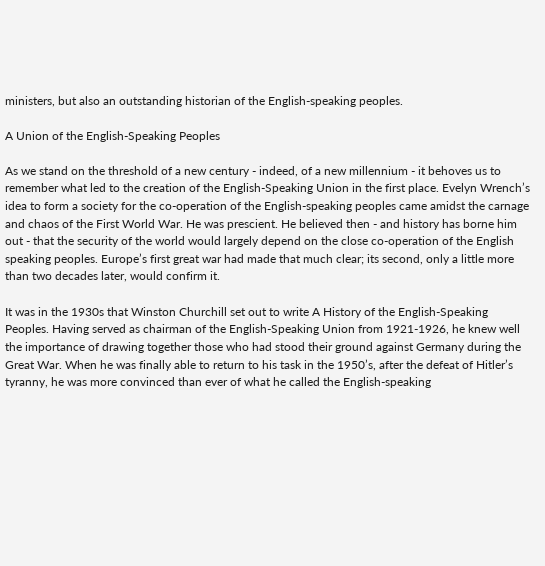ministers, but also an outstanding historian of the English-speaking peoples.

A Union of the English-Speaking Peoples

As we stand on the threshold of a new century - indeed, of a new millennium - it behoves us to remember what led to the creation of the English-Speaking Union in the first place. Evelyn Wrench’s idea to form a society for the co-operation of the English-speaking peoples came amidst the carnage and chaos of the First World War. He was prescient. He believed then - and history has borne him out - that the security of the world would largely depend on the close co-operation of the English speaking peoples. Europe’s first great war had made that much clear; its second, only a little more than two decades later, would confirm it.

It was in the 1930s that Winston Churchill set out to write A History of the English-Speaking Peoples. Having served as chairman of the English-Speaking Union from 1921-1926, he knew well the importance of drawing together those who had stood their ground against Germany during the Great War. When he was finally able to return to his task in the 1950’s, after the defeat of Hitler’s tyranny, he was more convinced than ever of what he called the English-speaking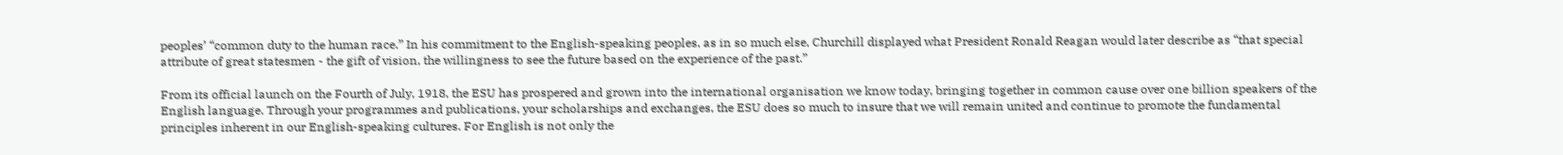peoples’ “common duty to the human race.” In his commitment to the English-speaking peoples, as in so much else, Churchill displayed what President Ronald Reagan would later describe as “that special attribute of great statesmen - the gift of vision, the willingness to see the future based on the experience of the past.”

From its official launch on the Fourth of July, 1918, the ESU has prospered and grown into the international organisation we know today, bringing together in common cause over one billion speakers of the English language. Through your programmes and publications, your scholarships and exchanges, the ESU does so much to insure that we will remain united and continue to promote the fundamental principles inherent in our English-speaking cultures. For English is not only the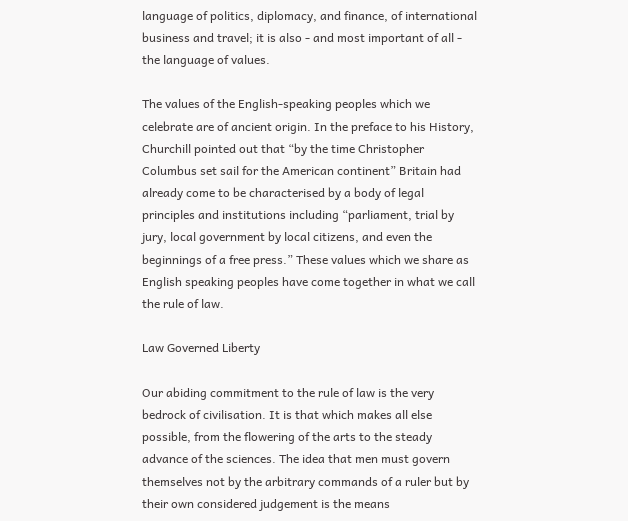language of politics, diplomacy, and finance, of international business and travel; it is also - and most important of all - the language of values.

The values of the English-speaking peoples which we celebrate are of ancient origin. In the preface to his History, Churchill pointed out that “by the time Christopher Columbus set sail for the American continent” Britain had already come to be characterised by a body of legal principles and institutions including “parliament, trial by jury, local government by local citizens, and even the beginnings of a free press.” These values which we share as English speaking peoples have come together in what we call the rule of law.

Law Governed Liberty

Our abiding commitment to the rule of law is the very bedrock of civilisation. It is that which makes all else possible, from the flowering of the arts to the steady advance of the sciences. The idea that men must govern themselves not by the arbitrary commands of a ruler but by their own considered judgement is the means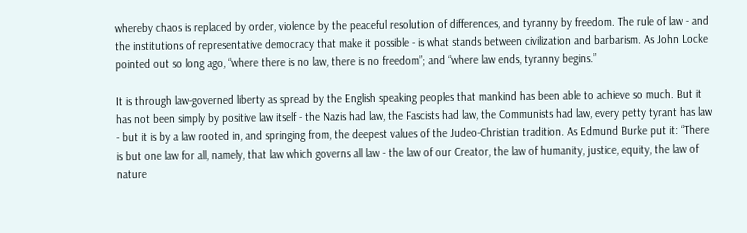whereby chaos is replaced by order, violence by the peaceful resolution of differences, and tyranny by freedom. The rule of law - and the institutions of representative democracy that make it possible - is what stands between civilization and barbarism. As John Locke pointed out so long ago, “where there is no law, there is no freedom”; and “where law ends, tyranny begins.”

It is through law-governed liberty as spread by the English speaking peoples that mankind has been able to achieve so much. But it has not been simply by positive law itself - the Nazis had law, the Fascists had law, the Communists had law, every petty tyrant has law - but it is by a law rooted in, and springing from, the deepest values of the Judeo-Christian tradition. As Edmund Burke put it: “There is but one law for all, namely, that law which governs all law - the law of our Creator, the law of humanity, justice, equity, the law of nature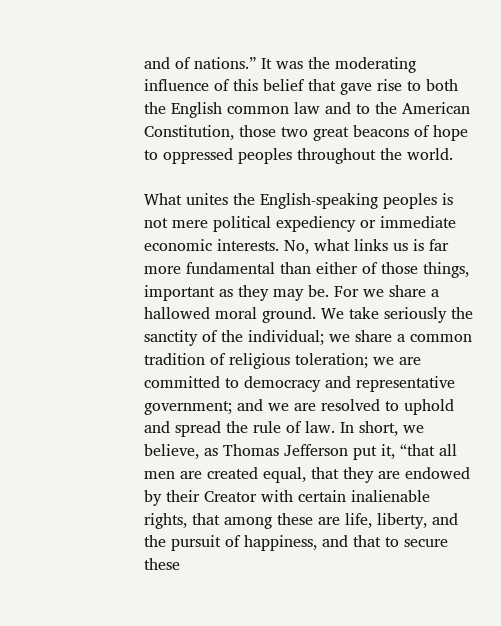and of nations.” It was the moderating influence of this belief that gave rise to both the English common law and to the American Constitution, those two great beacons of hope to oppressed peoples throughout the world.

What unites the English-speaking peoples is not mere political expediency or immediate economic interests. No, what links us is far more fundamental than either of those things, important as they may be. For we share a hallowed moral ground. We take seriously the sanctity of the individual; we share a common tradition of religious toleration; we are committed to democracy and representative government; and we are resolved to uphold and spread the rule of law. In short, we believe, as Thomas Jefferson put it, “that all men are created equal, that they are endowed by their Creator with certain inalienable rights, that among these are life, liberty, and the pursuit of happiness, and that to secure these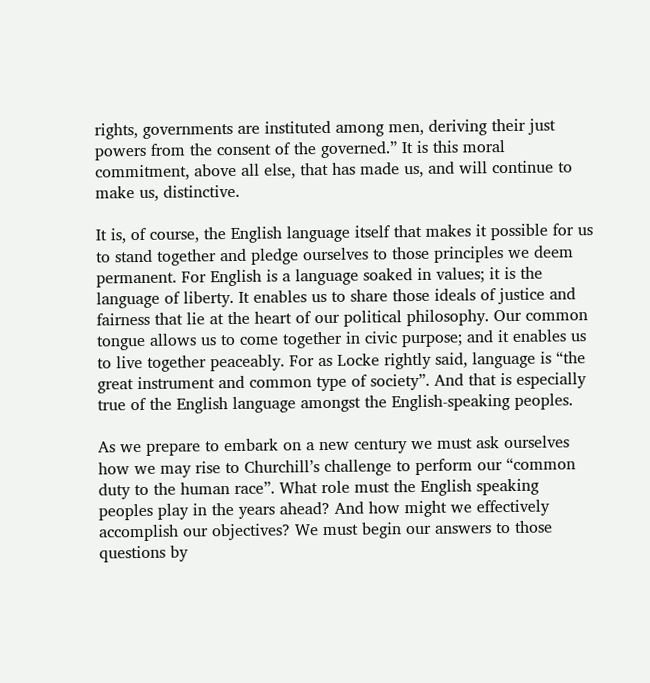rights, governments are instituted among men, deriving their just powers from the consent of the governed.” It is this moral commitment, above all else, that has made us, and will continue to make us, distinctive.

It is, of course, the English language itself that makes it possible for us to stand together and pledge ourselves to those principles we deem permanent. For English is a language soaked in values; it is the language of liberty. It enables us to share those ideals of justice and fairness that lie at the heart of our political philosophy. Our common tongue allows us to come together in civic purpose; and it enables us to live together peaceably. For as Locke rightly said, language is “the great instrument and common type of society”. And that is especially true of the English language amongst the English-speaking peoples.

As we prepare to embark on a new century we must ask ourselves how we may rise to Churchill’s challenge to perform our “common duty to the human race”. What role must the English speaking peoples play in the years ahead? And how might we effectively accomplish our objectives? We must begin our answers to those questions by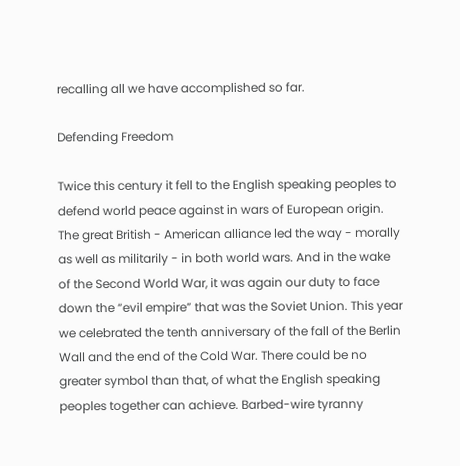recalling all we have accomplished so far.

Defending Freedom

Twice this century it fell to the English speaking peoples to defend world peace against in wars of European origin. The great British - American alliance led the way - morally as well as militarily - in both world wars. And in the wake of the Second World War, it was again our duty to face down the “evil empire” that was the Soviet Union. This year we celebrated the tenth anniversary of the fall of the Berlin Wall and the end of the Cold War. There could be no greater symbol than that, of what the English speaking peoples together can achieve. Barbed-wire tyranny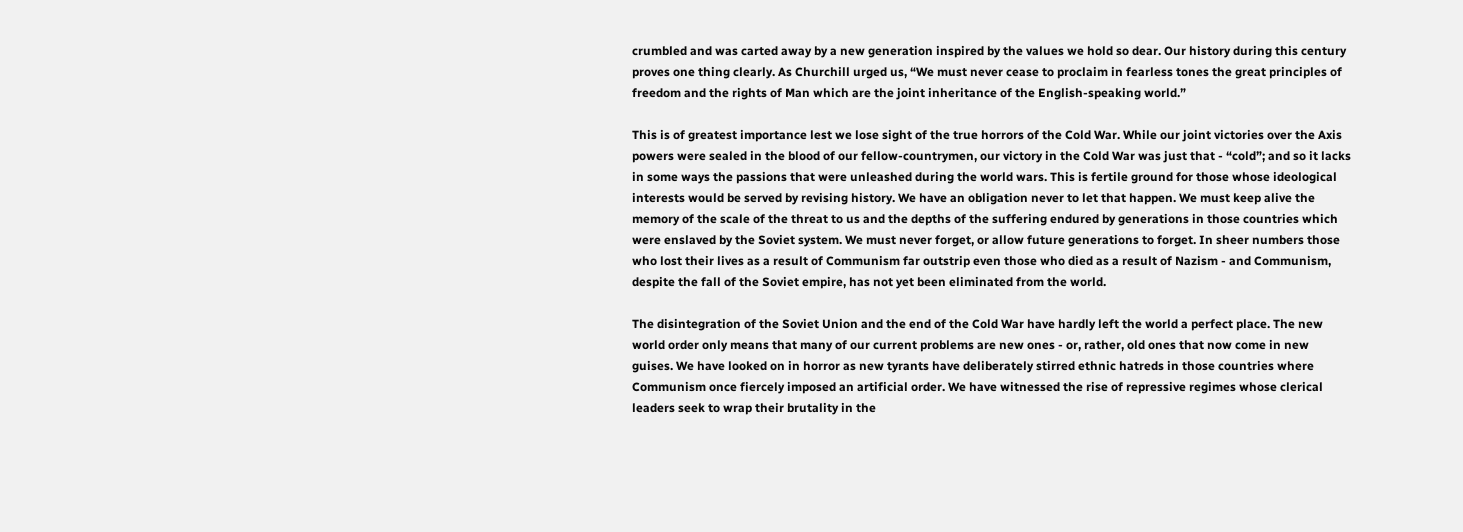crumbled and was carted away by a new generation inspired by the values we hold so dear. Our history during this century proves one thing clearly. As Churchill urged us, “We must never cease to proclaim in fearless tones the great principles of freedom and the rights of Man which are the joint inheritance of the English-speaking world.”

This is of greatest importance lest we lose sight of the true horrors of the Cold War. While our joint victories over the Axis powers were sealed in the blood of our fellow-countrymen, our victory in the Cold War was just that - “cold”; and so it lacks in some ways the passions that were unleashed during the world wars. This is fertile ground for those whose ideological interests would be served by revising history. We have an obligation never to let that happen. We must keep alive the memory of the scale of the threat to us and the depths of the suffering endured by generations in those countries which were enslaved by the Soviet system. We must never forget, or allow future generations to forget. In sheer numbers those who lost their lives as a result of Communism far outstrip even those who died as a result of Nazism - and Communism, despite the fall of the Soviet empire, has not yet been eliminated from the world.

The disintegration of the Soviet Union and the end of the Cold War have hardly left the world a perfect place. The new world order only means that many of our current problems are new ones - or, rather, old ones that now come in new guises. We have looked on in horror as new tyrants have deliberately stirred ethnic hatreds in those countries where Communism once fiercely imposed an artificial order. We have witnessed the rise of repressive regimes whose clerical leaders seek to wrap their brutality in the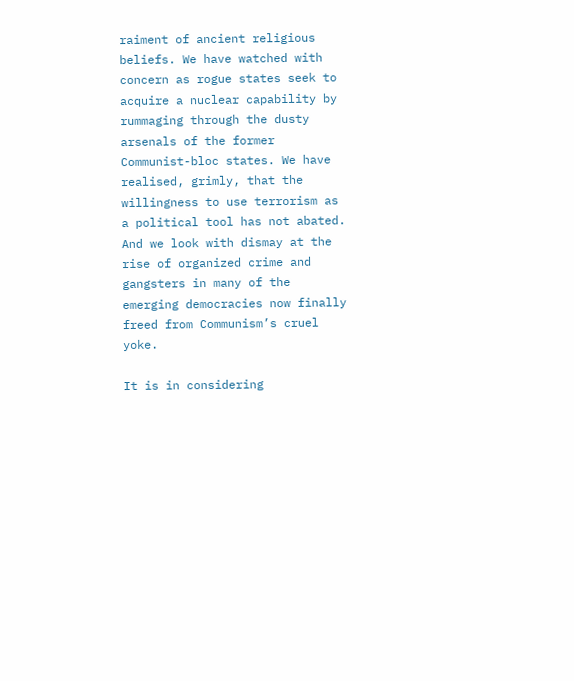raiment of ancient religious beliefs. We have watched with concern as rogue states seek to acquire a nuclear capability by rummaging through the dusty arsenals of the former Communist-bloc states. We have realised, grimly, that the willingness to use terrorism as a political tool has not abated. And we look with dismay at the rise of organized crime and gangsters in many of the emerging democracies now finally freed from Communism’s cruel yoke.

It is in considering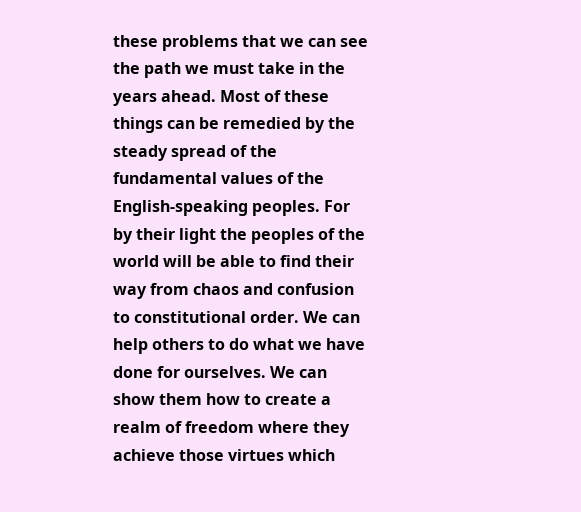these problems that we can see the path we must take in the years ahead. Most of these things can be remedied by the steady spread of the fundamental values of the English-speaking peoples. For by their light the peoples of the world will be able to find their way from chaos and confusion to constitutional order. We can help others to do what we have done for ourselves. We can show them how to create a realm of freedom where they achieve those virtues which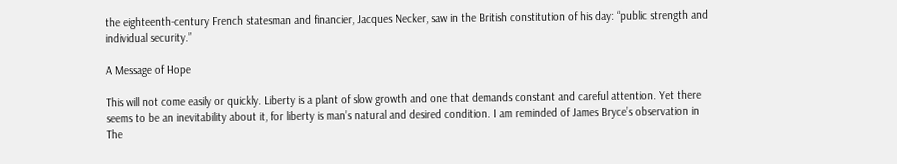the eighteenth-century French statesman and financier, Jacques Necker, saw in the British constitution of his day: “public strength and individual security.”

A Message of Hope

This will not come easily or quickly. Liberty is a plant of slow growth and one that demands constant and careful attention. Yet there seems to be an inevitability about it, for liberty is man’s natural and desired condition. I am reminded of James Bryce’s observation in The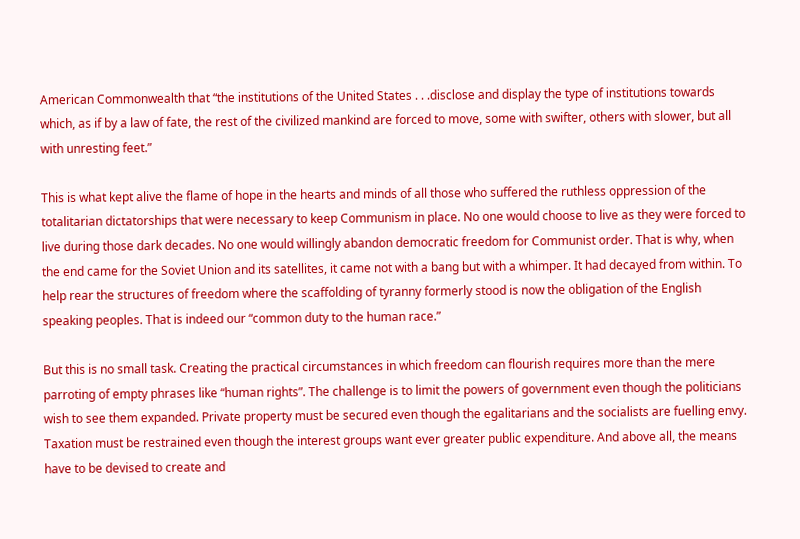American Commonwealth that “the institutions of the United States . . .disclose and display the type of institutions towards which, as if by a law of fate, the rest of the civilized mankind are forced to move, some with swifter, others with slower, but all with unresting feet.”

This is what kept alive the flame of hope in the hearts and minds of all those who suffered the ruthless oppression of the totalitarian dictatorships that were necessary to keep Communism in place. No one would choose to live as they were forced to live during those dark decades. No one would willingly abandon democratic freedom for Communist order. That is why, when the end came for the Soviet Union and its satellites, it came not with a bang but with a whimper. It had decayed from within. To help rear the structures of freedom where the scaffolding of tyranny formerly stood is now the obligation of the English speaking peoples. That is indeed our “common duty to the human race.”

But this is no small task. Creating the practical circumstances in which freedom can flourish requires more than the mere parroting of empty phrases like “human rights”. The challenge is to limit the powers of government even though the politicians wish to see them expanded. Private property must be secured even though the egalitarians and the socialists are fuelling envy. Taxation must be restrained even though the interest groups want ever greater public expenditure. And above all, the means have to be devised to create and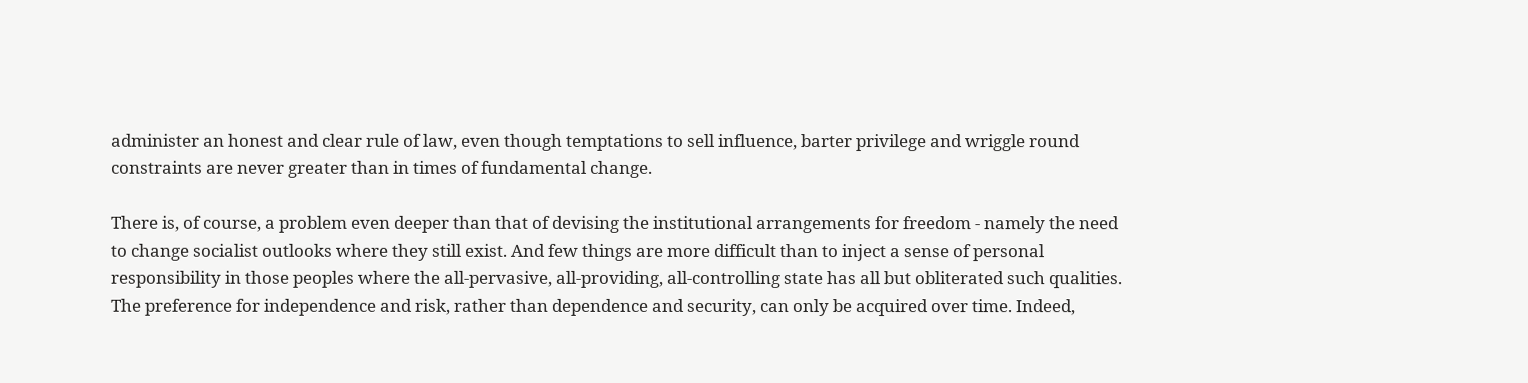administer an honest and clear rule of law, even though temptations to sell influence, barter privilege and wriggle round constraints are never greater than in times of fundamental change.

There is, of course, a problem even deeper than that of devising the institutional arrangements for freedom - namely the need to change socialist outlooks where they still exist. And few things are more difficult than to inject a sense of personal responsibility in those peoples where the all-pervasive, all-providing, all-controlling state has all but obliterated such qualities. The preference for independence and risk, rather than dependence and security, can only be acquired over time. Indeed,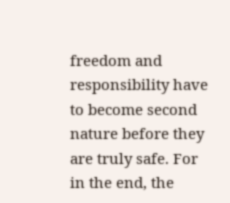freedom and responsibility have to become second nature before they are truly safe. For in the end, the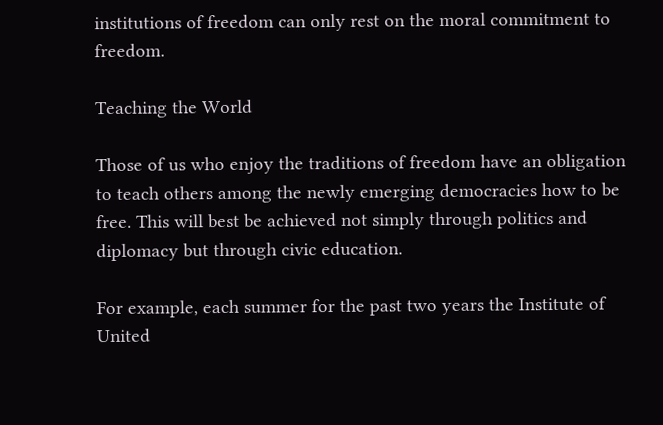institutions of freedom can only rest on the moral commitment to freedom.

Teaching the World

Those of us who enjoy the traditions of freedom have an obligation to teach others among the newly emerging democracies how to be free. This will best be achieved not simply through politics and diplomacy but through civic education.

For example, each summer for the past two years the Institute of United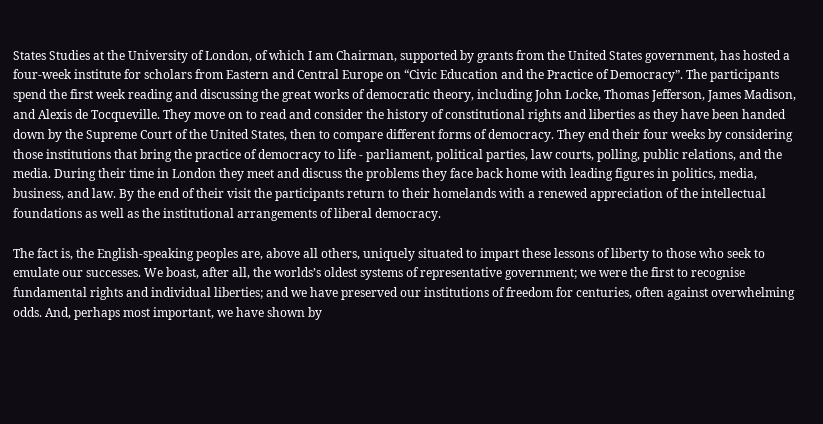States Studies at the University of London, of which I am Chairman, supported by grants from the United States government, has hosted a four-week institute for scholars from Eastern and Central Europe on “Civic Education and the Practice of Democracy”. The participants spend the first week reading and discussing the great works of democratic theory, including John Locke, Thomas Jefferson, James Madison, and Alexis de Tocqueville. They move on to read and consider the history of constitutional rights and liberties as they have been handed down by the Supreme Court of the United States, then to compare different forms of democracy. They end their four weeks by considering those institutions that bring the practice of democracy to life - parliament, political parties, law courts, polling, public relations, and the media. During their time in London they meet and discuss the problems they face back home with leading figures in politics, media, business, and law. By the end of their visit the participants return to their homelands with a renewed appreciation of the intellectual foundations as well as the institutional arrangements of liberal democracy.

The fact is, the English-speaking peoples are, above all others, uniquely situated to impart these lessons of liberty to those who seek to emulate our successes. We boast, after all, the worlds’s oldest systems of representative government; we were the first to recognise fundamental rights and individual liberties; and we have preserved our institutions of freedom for centuries, often against overwhelming odds. And, perhaps most important, we have shown by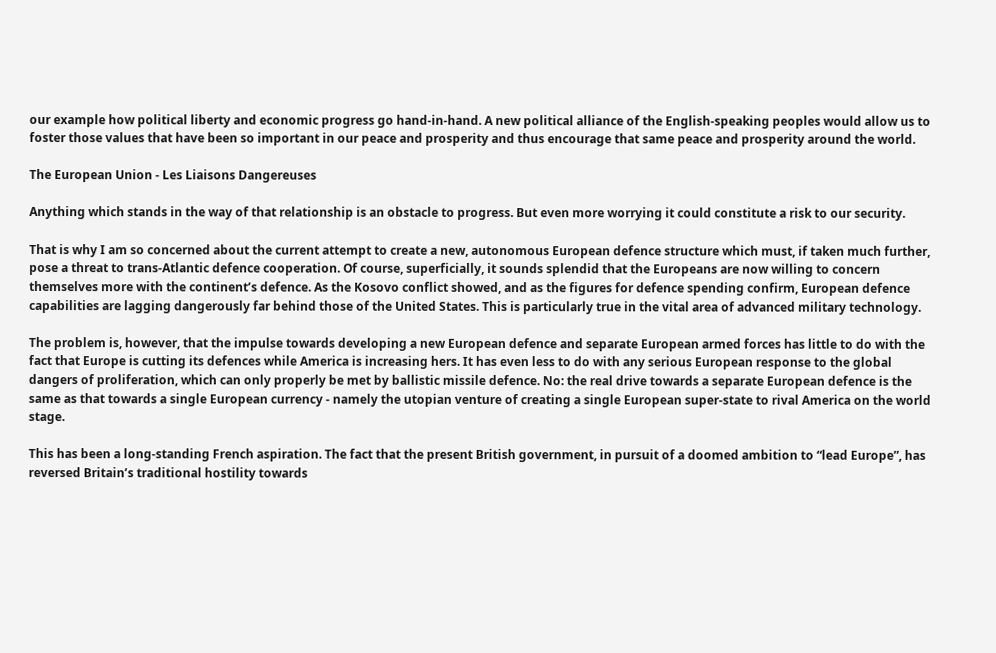our example how political liberty and economic progress go hand-in-hand. A new political alliance of the English-speaking peoples would allow us to foster those values that have been so important in our peace and prosperity and thus encourage that same peace and prosperity around the world.

The European Union - Les Liaisons Dangereuses

Anything which stands in the way of that relationship is an obstacle to progress. But even more worrying it could constitute a risk to our security.

That is why I am so concerned about the current attempt to create a new, autonomous European defence structure which must, if taken much further, pose a threat to trans-Atlantic defence cooperation. Of course, superficially, it sounds splendid that the Europeans are now willing to concern themselves more with the continent’s defence. As the Kosovo conflict showed, and as the figures for defence spending confirm, European defence capabilities are lagging dangerously far behind those of the United States. This is particularly true in the vital area of advanced military technology.

The problem is, however, that the impulse towards developing a new European defence and separate European armed forces has little to do with the fact that Europe is cutting its defences while America is increasing hers. It has even less to do with any serious European response to the global dangers of proliferation, which can only properly be met by ballistic missile defence. No: the real drive towards a separate European defence is the same as that towards a single European currency - namely the utopian venture of creating a single European super-state to rival America on the world stage.

This has been a long-standing French aspiration. The fact that the present British government, in pursuit of a doomed ambition to “lead Europe”, has reversed Britain’s traditional hostility towards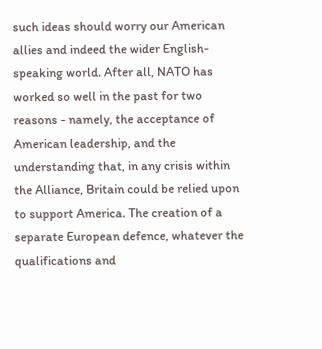such ideas should worry our American allies and indeed the wider English-speaking world. After all, NATO has worked so well in the past for two reasons - namely, the acceptance of American leadership, and the understanding that, in any crisis within the Alliance, Britain could be relied upon to support America. The creation of a separate European defence, whatever the qualifications and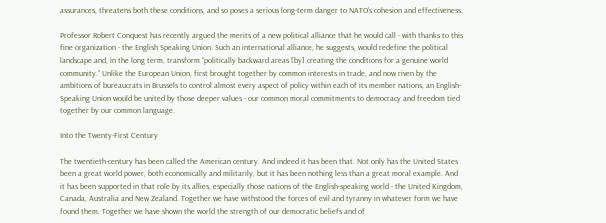assurances, threatens both these conditions, and so poses a serious long-term danger to NATO’s cohesion and effectiveness.

Professor Robert Conquest has recently argued the merits of a new political alliance that he would call - with thanks to this fine organization - the English Speaking Union. Such an international alliance, he suggests, would redefine the political landscape and, in the long term, transform “politically backward areas [by] creating the conditions for a genuine world community.” Unlike the European Union, first brought together by common interests in trade, and now riven by the ambitions of bureaucrats in Brussels to control almost every aspect of policy within each of its member nations, an English-Speaking Union would be united by those deeper values - our common moral commitments to democracy and freedom tied together by our common language.

Into the Twenty-First Century

The twentieth-century has been called the American century. And indeed it has been that. Not only has the United States been a great world power, both economically and militarily, but it has been nothing less than a great moral example. And it has been supported in that role by its allies, especially those nations of the English-speaking world - the United Kingdom, Canada, Australia and New Zealand. Together we have withstood the forces of evil and tyranny in whatever form we have found them. Together we have shown the world the strength of our democratic beliefs and of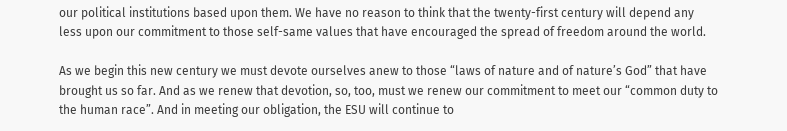our political institutions based upon them. We have no reason to think that the twenty-first century will depend any less upon our commitment to those self-same values that have encouraged the spread of freedom around the world.

As we begin this new century we must devote ourselves anew to those “laws of nature and of nature’s God” that have brought us so far. And as we renew that devotion, so, too, must we renew our commitment to meet our “common duty to the human race”. And in meeting our obligation, the ESU will continue to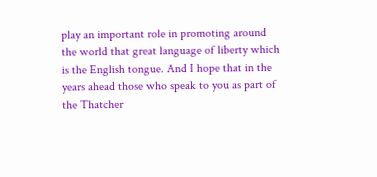play an important role in promoting around the world that great language of liberty which is the English tongue. And I hope that in the years ahead those who speak to you as part of the Thatcher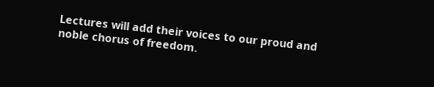Lectures will add their voices to our proud and noble chorus of freedom.